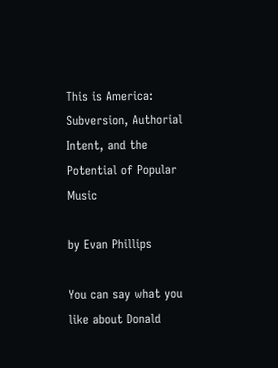This is America: Subversion, Authorial Intent, and the Potential of Popular Music

by Evan Phillips

You can say what you like about Donald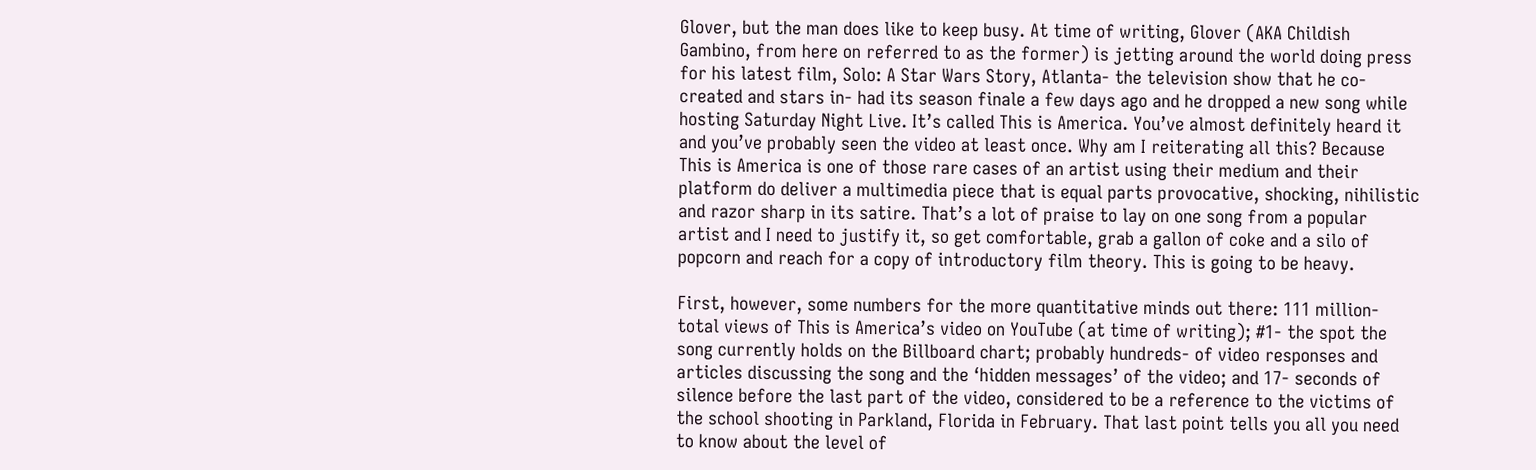Glover, but the man does like to keep busy. At time of writing, Glover (AKA Childish Gambino, from here on referred to as the former) is jetting around the world doing press for his latest film, Solo: A Star Wars Story, Atlanta- the television show that he co-created and stars in- had its season finale a few days ago and he dropped a new song while hosting Saturday Night Live. It’s called This is America. You’ve almost definitely heard it and you’ve probably seen the video at least once. Why am I reiterating all this? Because This is America is one of those rare cases of an artist using their medium and their platform do deliver a multimedia piece that is equal parts provocative, shocking, nihilistic and razor sharp in its satire. That’s a lot of praise to lay on one song from a popular artist and I need to justify it, so get comfortable, grab a gallon of coke and a silo of popcorn and reach for a copy of introductory film theory. This is going to be heavy.

First, however, some numbers for the more quantitative minds out there: 111 million- total views of This is America’s video on YouTube (at time of writing); #1- the spot the song currently holds on the Billboard chart; probably hundreds- of video responses and articles discussing the song and the ‘hidden messages’ of the video; and 17- seconds of silence before the last part of the video, considered to be a reference to the victims of the school shooting in Parkland, Florida in February. That last point tells you all you need to know about the level of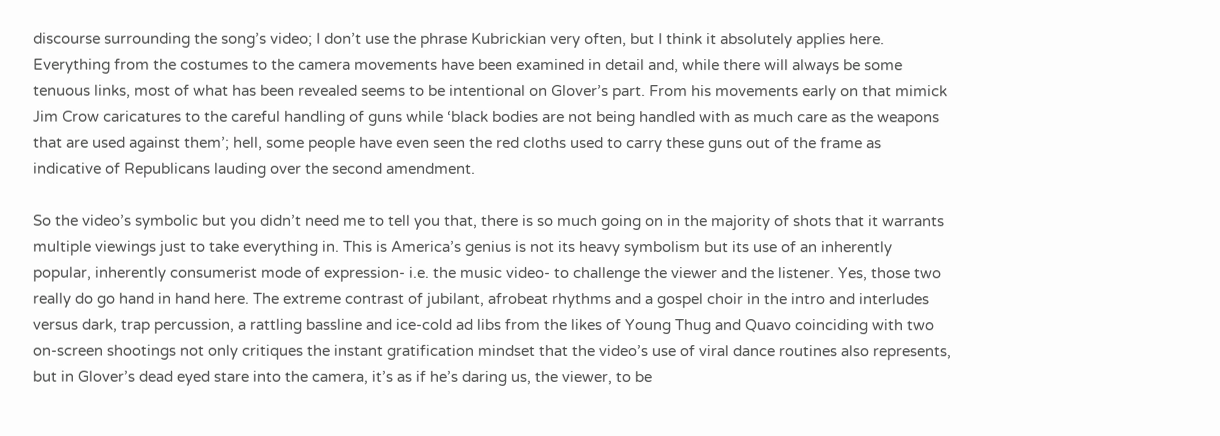discourse surrounding the song’s video; I don’t use the phrase Kubrickian very often, but I think it absolutely applies here. Everything from the costumes to the camera movements have been examined in detail and, while there will always be some tenuous links, most of what has been revealed seems to be intentional on Glover’s part. From his movements early on that mimick Jim Crow caricatures to the careful handling of guns while ‘black bodies are not being handled with as much care as the weapons that are used against them’; hell, some people have even seen the red cloths used to carry these guns out of the frame as indicative of Republicans lauding over the second amendment.

So the video’s symbolic but you didn’t need me to tell you that, there is so much going on in the majority of shots that it warrants multiple viewings just to take everything in. This is America’s genius is not its heavy symbolism but its use of an inherently popular, inherently consumerist mode of expression- i.e. the music video- to challenge the viewer and the listener. Yes, those two really do go hand in hand here. The extreme contrast of jubilant, afrobeat rhythms and a gospel choir in the intro and interludes versus dark, trap percussion, a rattling bassline and ice-cold ad libs from the likes of Young Thug and Quavo coinciding with two on-screen shootings not only critiques the instant gratification mindset that the video’s use of viral dance routines also represents, but in Glover’s dead eyed stare into the camera, it’s as if he’s daring us, the viewer, to be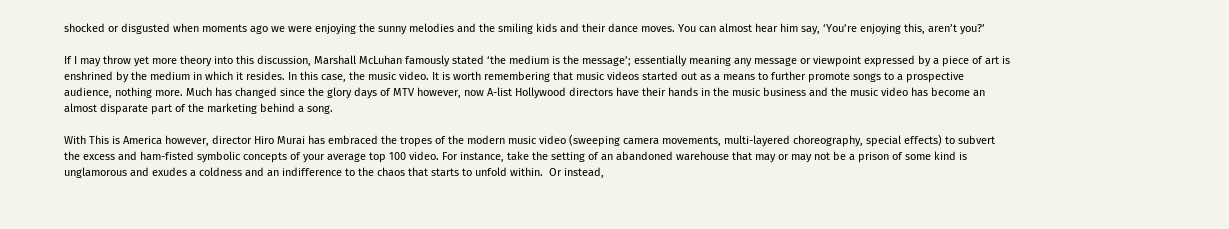shocked or disgusted when moments ago we were enjoying the sunny melodies and the smiling kids and their dance moves. You can almost hear him say, ‘You’re enjoying this, aren’t you?’

If I may throw yet more theory into this discussion, Marshall McLuhan famously stated ‘the medium is the message’; essentially meaning any message or viewpoint expressed by a piece of art is enshrined by the medium in which it resides. In this case, the music video. It is worth remembering that music videos started out as a means to further promote songs to a prospective audience, nothing more. Much has changed since the glory days of MTV however, now A-list Hollywood directors have their hands in the music business and the music video has become an almost disparate part of the marketing behind a song.

With This is America however, director Hiro Murai has embraced the tropes of the modern music video (sweeping camera movements, multi-layered choreography, special effects) to subvert the excess and ham-fisted symbolic concepts of your average top 100 video. For instance, take the setting of an abandoned warehouse that may or may not be a prison of some kind is unglamorous and exudes a coldness and an indifference to the chaos that starts to unfold within.  Or instead,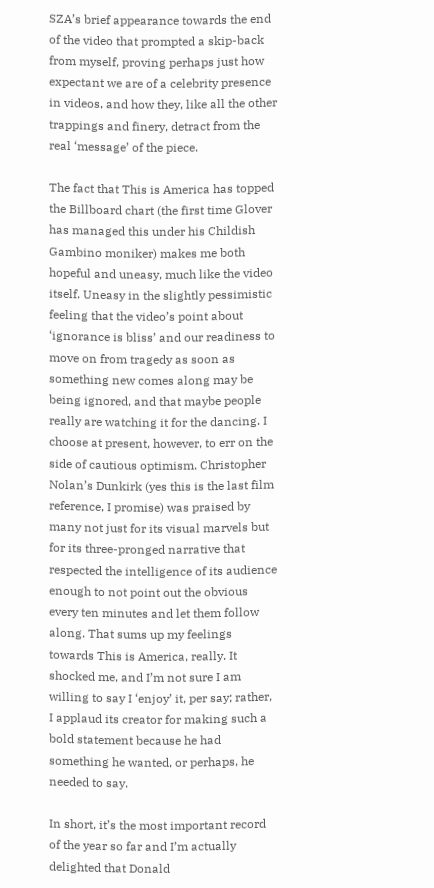SZA’s brief appearance towards the end of the video that prompted a skip-back from myself, proving perhaps just how expectant we are of a celebrity presence in videos, and how they, like all the other trappings and finery, detract from the real ‘message’ of the piece.

The fact that This is America has topped the Billboard chart (the first time Glover has managed this under his Childish Gambino moniker) makes me both hopeful and uneasy, much like the video itself. Uneasy in the slightly pessimistic feeling that the video’s point about ‘ignorance is bliss’ and our readiness to move on from tragedy as soon as something new comes along may be being ignored, and that maybe people really are watching it for the dancing. I choose at present, however, to err on the side of cautious optimism. Christopher Nolan’s Dunkirk (yes this is the last film reference, I promise) was praised by many not just for its visual marvels but for its three-pronged narrative that respected the intelligence of its audience enough to not point out the obvious every ten minutes and let them follow along. That sums up my feelings towards This is America, really. It shocked me, and I’m not sure I am willing to say I ‘enjoy’ it, per say; rather, I applaud its creator for making such a bold statement because he had something he wanted, or perhaps, he needed to say.

In short, it’s the most important record of the year so far and I’m actually delighted that Donald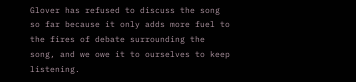Glover has refused to discuss the song so far because it only adds more fuel to the fires of debate surrounding the song, and we owe it to ourselves to keep listening.